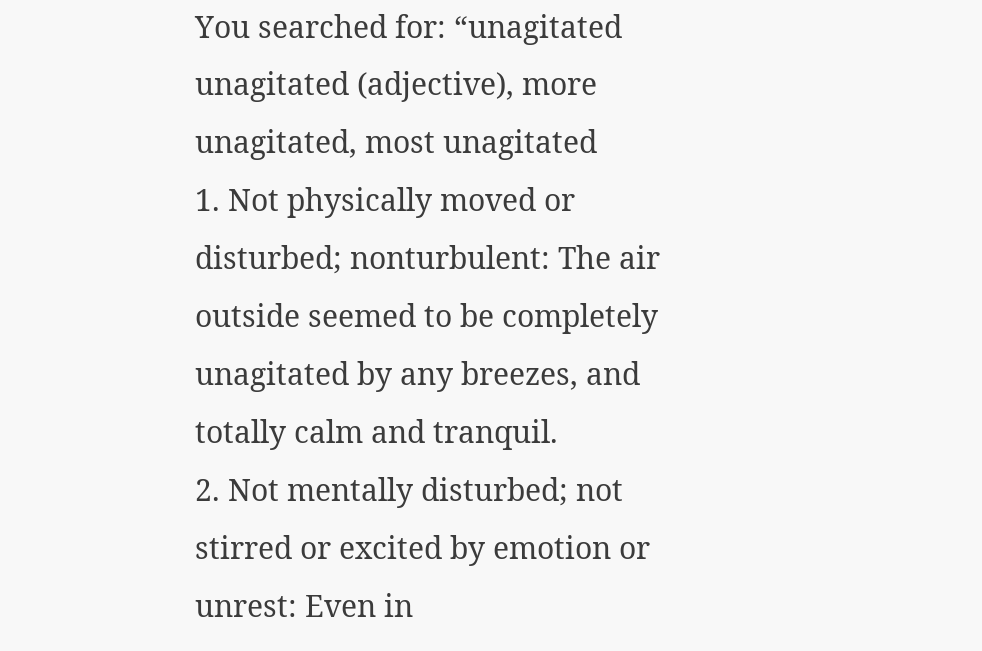You searched for: “unagitated
unagitated (adjective), more unagitated, most unagitated
1. Not physically moved or disturbed; nonturbulent: The air outside seemed to be completely unagitated by any breezes, and totally calm and tranquil.
2. Not mentally disturbed; not stirred or excited by emotion or unrest: Even in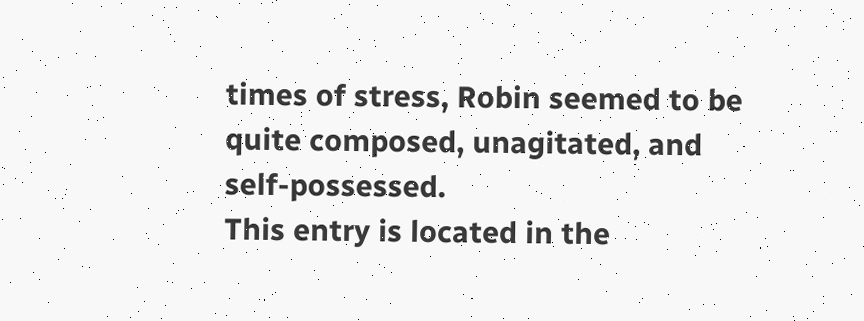times of stress, Robin seemed to be quite composed, unagitated, and self-possessed.
This entry is located in the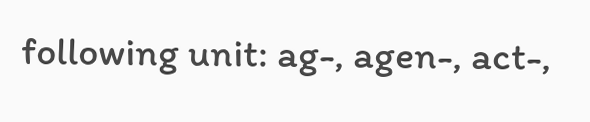following unit: ag-, agen-, act-,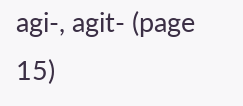agi-, agit- (page 15)